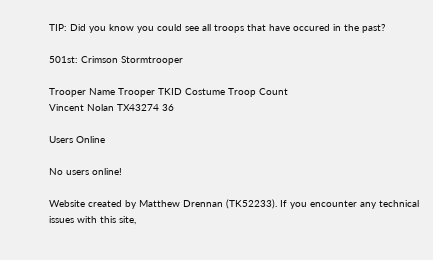TIP: Did you know you could see all troops that have occured in the past?

501st: Crimson Stormtrooper

Trooper Name Trooper TKID Costume Troop Count
Vincent Nolan TX43274 36

Users Online

No users online!

Website created by Matthew Drennan (TK52233). If you encounter any technical issues with this site,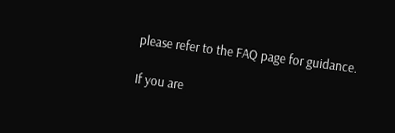please refer to the FAQ page for guidance.

If you are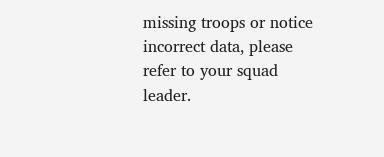missing troops or notice incorrect data, please refer to your squad leader.